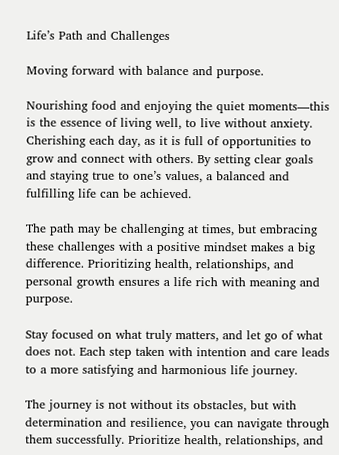Life’s Path and Challenges

Moving forward with balance and purpose.

Nourishing food and enjoying the quiet moments—this is the essence of living well, to live without anxiety. Cherishing each day, as it is full of opportunities to grow and connect with others. By setting clear goals and staying true to one’s values, a balanced and fulfilling life can be achieved.

The path may be challenging at times, but embracing these challenges with a positive mindset makes a big difference. Prioritizing health, relationships, and personal growth ensures a life rich with meaning and purpose.

Stay focused on what truly matters, and let go of what does not. Each step taken with intention and care leads to a more satisfying and harmonious life journey.

The journey is not without its obstacles, but with determination and resilience, you can navigate through them successfully. Prioritize health, relationships, and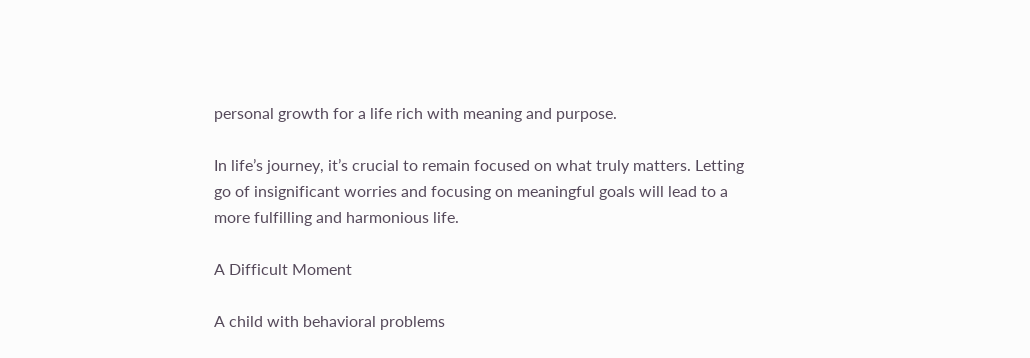personal growth for a life rich with meaning and purpose.

In life’s journey, it’s crucial to remain focused on what truly matters. Letting go of insignificant worries and focusing on meaningful goals will lead to a more fulfilling and harmonious life.

A Difficult Moment

A child with behavioral problems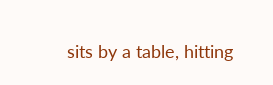sits by a table, hitting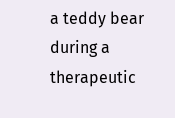a teddy bear during a therapeutic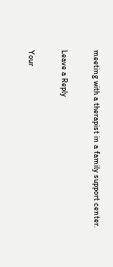meeting with a therapist in a family support center.

Leave a Reply

Your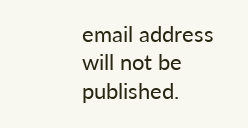email address will not be published.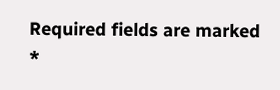Required fields are marked *